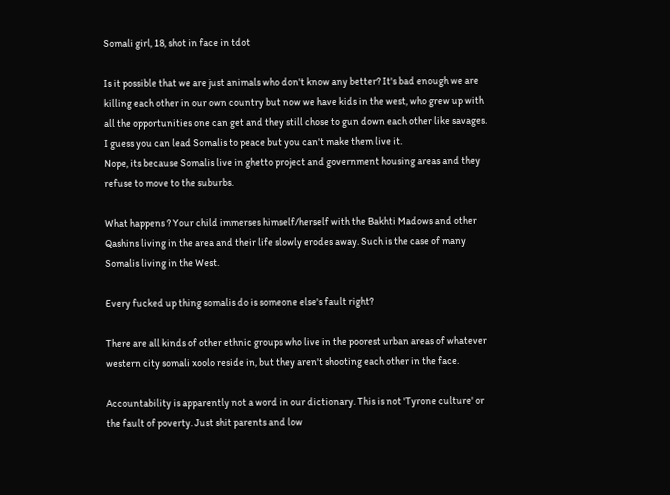Somali girl, 18, shot in face in tdot

Is it possible that we are just animals who don't know any better? It's bad enough we are killing each other in our own country but now we have kids in the west, who grew up with all the opportunities one can get and they still chose to gun down each other like savages. I guess you can lead Somalis to peace but you can't make them live it.
Nope, its because Somalis live in ghetto project and government housing areas and they refuse to move to the suburbs.

What happens ? Your child immerses himself/herself with the Bakhti Madows and other Qashins living in the area and their life slowly erodes away. Such is the case of many Somalis living in the West.

Every fucked up thing somalis do is someone else's fault right?

There are all kinds of other ethnic groups who live in the poorest urban areas of whatever western city somali xoolo reside in, but they aren't shooting each other in the face.

Accountability is apparently not a word in our dictionary. This is not 'Tyrone culture' or the fault of poverty. Just shit parents and low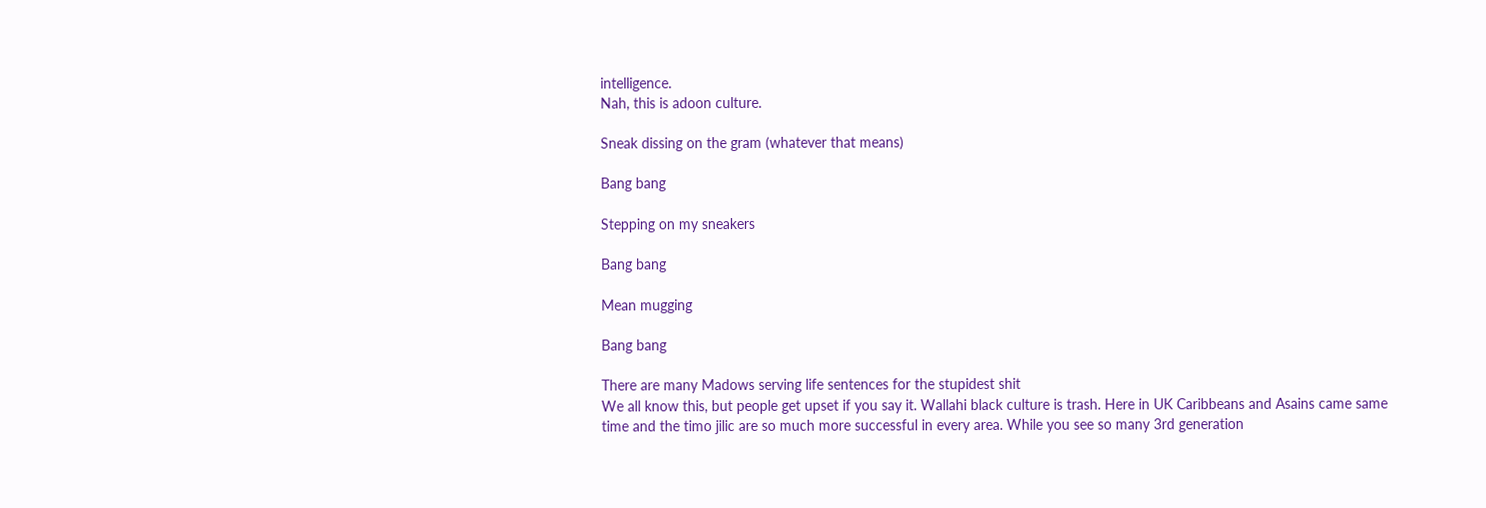intelligence.
Nah, this is adoon culture.

Sneak dissing on the gram (whatever that means)

Bang bang

Stepping on my sneakers

Bang bang

Mean mugging

Bang bang

There are many Madows serving life sentences for the stupidest shit
We all know this, but people get upset if you say it. Wallahi black culture is trash. Here in UK Caribbeans and Asains came same time and the timo jilic are so much more successful in every area. While you see so many 3rd generation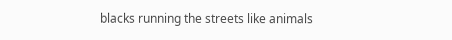blacks running the streets like animals